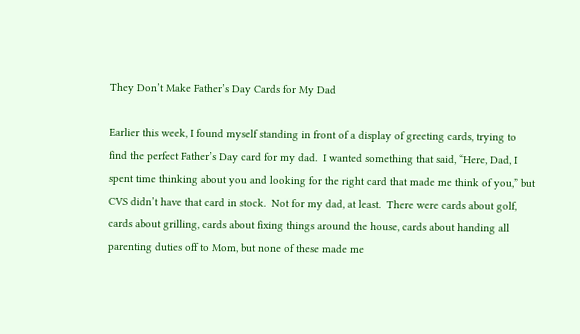They Don’t Make Father’s Day Cards for My Dad

Earlier this week, I found myself standing in front of a display of greeting cards, trying to find the perfect Father’s Day card for my dad.  I wanted something that said, “Here, Dad, I spent time thinking about you and looking for the right card that made me think of you,” but CVS didn’t have that card in stock.  Not for my dad, at least.  There were cards about golf, cards about grilling, cards about fixing things around the house, cards about handing all parenting duties off to Mom, but none of these made me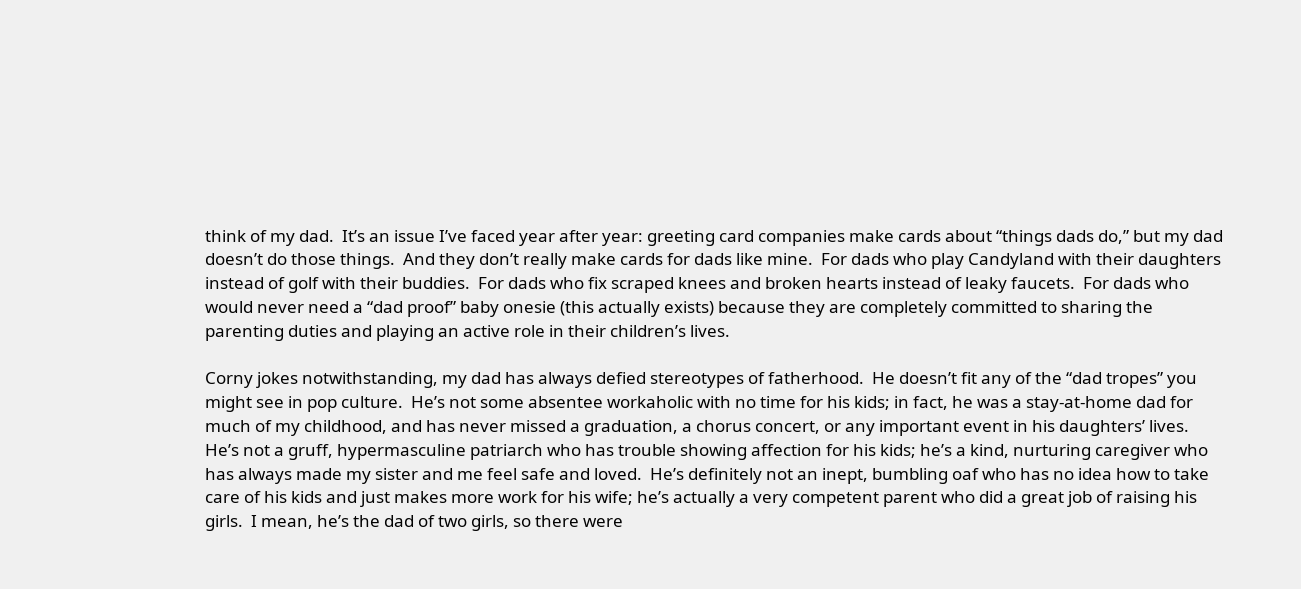think of my dad.  It’s an issue I’ve faced year after year: greeting card companies make cards about “things dads do,” but my dad doesn’t do those things.  And they don’t really make cards for dads like mine.  For dads who play Candyland with their daughters instead of golf with their buddies.  For dads who fix scraped knees and broken hearts instead of leaky faucets.  For dads who would never need a “dad proof” baby onesie (this actually exists) because they are completely committed to sharing the parenting duties and playing an active role in their children’s lives.

Corny jokes notwithstanding, my dad has always defied stereotypes of fatherhood.  He doesn’t fit any of the “dad tropes” you might see in pop culture.  He’s not some absentee workaholic with no time for his kids; in fact, he was a stay-at-home dad for much of my childhood, and has never missed a graduation, a chorus concert, or any important event in his daughters’ lives.  He’s not a gruff, hypermasculine patriarch who has trouble showing affection for his kids; he’s a kind, nurturing caregiver who has always made my sister and me feel safe and loved.  He’s definitely not an inept, bumbling oaf who has no idea how to take care of his kids and just makes more work for his wife; he’s actually a very competent parent who did a great job of raising his girls.  I mean, he’s the dad of two girls, so there were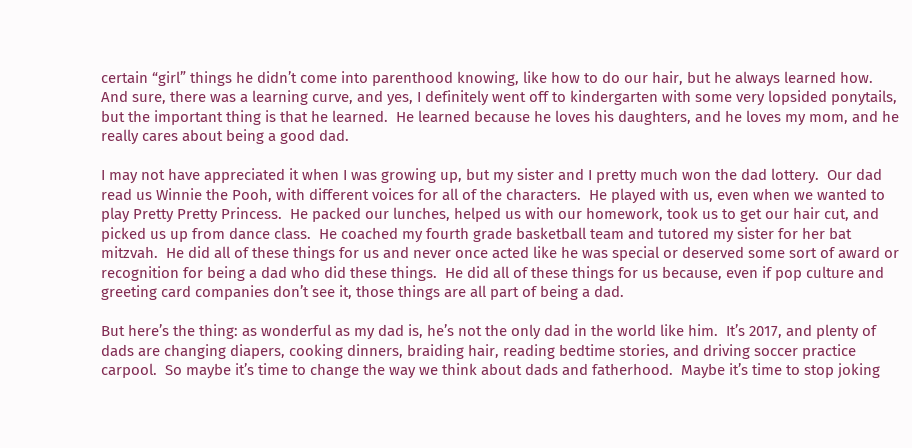certain “girl” things he didn’t come into parenthood knowing, like how to do our hair, but he always learned how.  And sure, there was a learning curve, and yes, I definitely went off to kindergarten with some very lopsided ponytails, but the important thing is that he learned.  He learned because he loves his daughters, and he loves my mom, and he really cares about being a good dad.

I may not have appreciated it when I was growing up, but my sister and I pretty much won the dad lottery.  Our dad read us Winnie the Pooh, with different voices for all of the characters.  He played with us, even when we wanted to play Pretty Pretty Princess.  He packed our lunches, helped us with our homework, took us to get our hair cut, and picked us up from dance class.  He coached my fourth grade basketball team and tutored my sister for her bat mitzvah.  He did all of these things for us and never once acted like he was special or deserved some sort of award or recognition for being a dad who did these things.  He did all of these things for us because, even if pop culture and greeting card companies don’t see it, those things are all part of being a dad.

But here’s the thing: as wonderful as my dad is, he’s not the only dad in the world like him.  It’s 2017, and plenty of dads are changing diapers, cooking dinners, braiding hair, reading bedtime stories, and driving soccer practice carpool.  So maybe it’s time to change the way we think about dads and fatherhood.  Maybe it’s time to stop joking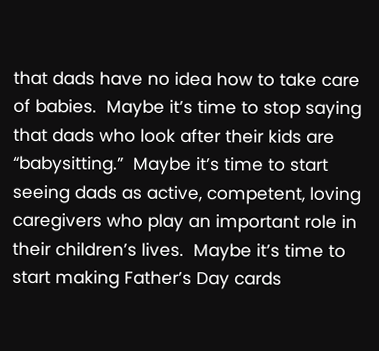that dads have no idea how to take care of babies.  Maybe it’s time to stop saying that dads who look after their kids are “babysitting.”  Maybe it’s time to start seeing dads as active, competent, loving caregivers who play an important role in their children’s lives.  Maybe it’s time to start making Father’s Day cards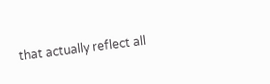that actually reflect all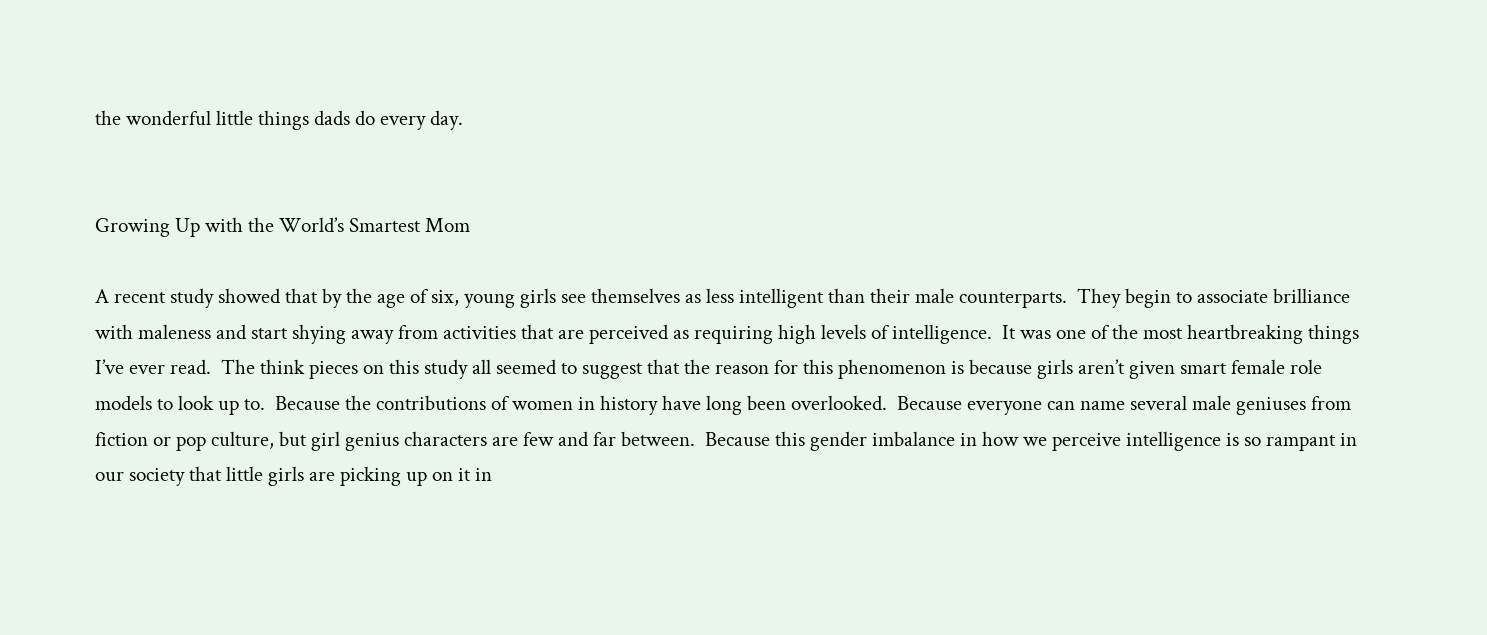the wonderful little things dads do every day.


Growing Up with the World’s Smartest Mom

A recent study showed that by the age of six, young girls see themselves as less intelligent than their male counterparts.  They begin to associate brilliance with maleness and start shying away from activities that are perceived as requiring high levels of intelligence.  It was one of the most heartbreaking things I’ve ever read.  The think pieces on this study all seemed to suggest that the reason for this phenomenon is because girls aren’t given smart female role models to look up to.  Because the contributions of women in history have long been overlooked.  Because everyone can name several male geniuses from fiction or pop culture, but girl genius characters are few and far between.  Because this gender imbalance in how we perceive intelligence is so rampant in our society that little girls are picking up on it in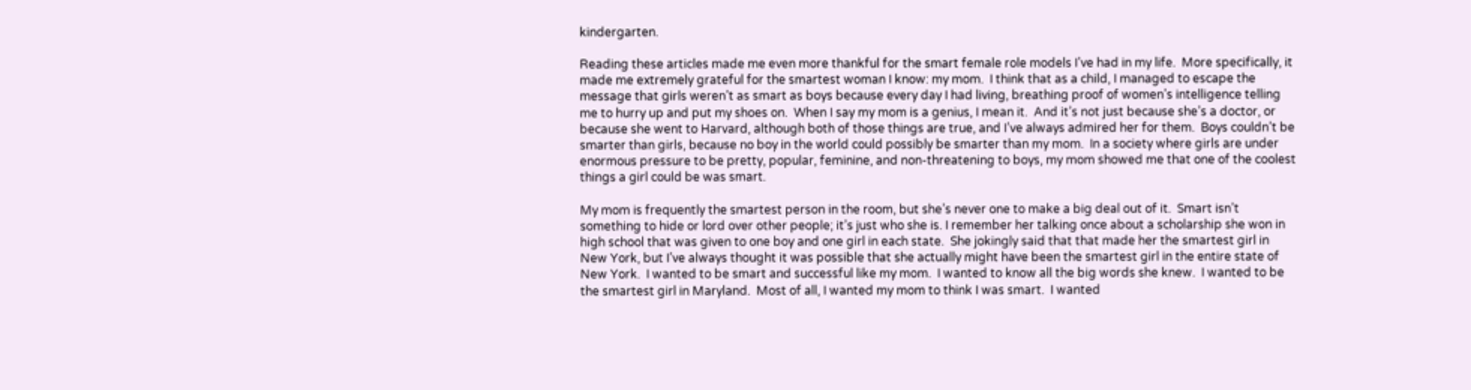kindergarten.

Reading these articles made me even more thankful for the smart female role models I’ve had in my life.  More specifically, it made me extremely grateful for the smartest woman I know: my mom.  I think that as a child, I managed to escape the message that girls weren’t as smart as boys because every day I had living, breathing proof of women’s intelligence telling me to hurry up and put my shoes on.  When I say my mom is a genius, I mean it.  And it’s not just because she’s a doctor, or because she went to Harvard, although both of those things are true, and I’ve always admired her for them.  Boys couldn’t be smarter than girls, because no boy in the world could possibly be smarter than my mom.  In a society where girls are under enormous pressure to be pretty, popular, feminine, and non-threatening to boys, my mom showed me that one of the coolest things a girl could be was smart.

My mom is frequently the smartest person in the room, but she’s never one to make a big deal out of it.  Smart isn’t something to hide or lord over other people; it’s just who she is. I remember her talking once about a scholarship she won in high school that was given to one boy and one girl in each state.  She jokingly said that that made her the smartest girl in New York, but I’ve always thought it was possible that she actually might have been the smartest girl in the entire state of New York.  I wanted to be smart and successful like my mom.  I wanted to know all the big words she knew.  I wanted to be the smartest girl in Maryland.  Most of all, I wanted my mom to think I was smart.  I wanted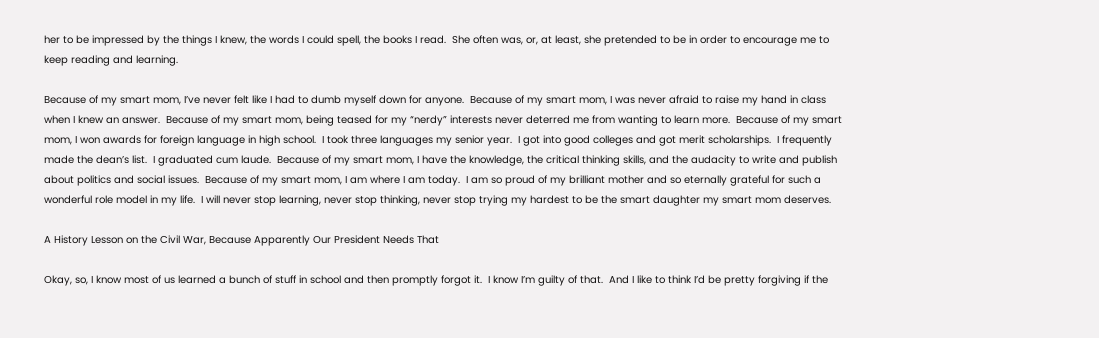her to be impressed by the things I knew, the words I could spell, the books I read.  She often was, or, at least, she pretended to be in order to encourage me to keep reading and learning.

Because of my smart mom, I’ve never felt like I had to dumb myself down for anyone.  Because of my smart mom, I was never afraid to raise my hand in class when I knew an answer.  Because of my smart mom, being teased for my “nerdy” interests never deterred me from wanting to learn more.  Because of my smart mom, I won awards for foreign language in high school.  I took three languages my senior year.  I got into good colleges and got merit scholarships.  I frequently made the dean’s list.  I graduated cum laude.  Because of my smart mom, I have the knowledge, the critical thinking skills, and the audacity to write and publish about politics and social issues.  Because of my smart mom, I am where I am today.  I am so proud of my brilliant mother and so eternally grateful for such a wonderful role model in my life.  I will never stop learning, never stop thinking, never stop trying my hardest to be the smart daughter my smart mom deserves.

A History Lesson on the Civil War, Because Apparently Our President Needs That

Okay, so, I know most of us learned a bunch of stuff in school and then promptly forgot it.  I know I’m guilty of that.  And I like to think I’d be pretty forgiving if the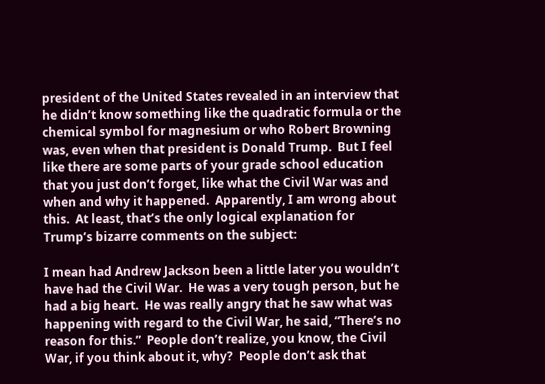president of the United States revealed in an interview that he didn’t know something like the quadratic formula or the chemical symbol for magnesium or who Robert Browning was, even when that president is Donald Trump.  But I feel like there are some parts of your grade school education that you just don’t forget, like what the Civil War was and when and why it happened.  Apparently, I am wrong about this.  At least, that’s the only logical explanation for Trump’s bizarre comments on the subject:

I mean had Andrew Jackson been a little later you wouldn’t have had the Civil War.  He was a very tough person, but he had a big heart.  He was really angry that he saw what was happening with regard to the Civil War, he said, “There’s no reason for this.”  People don’t realize, you know, the Civil War, if you think about it, why?  People don’t ask that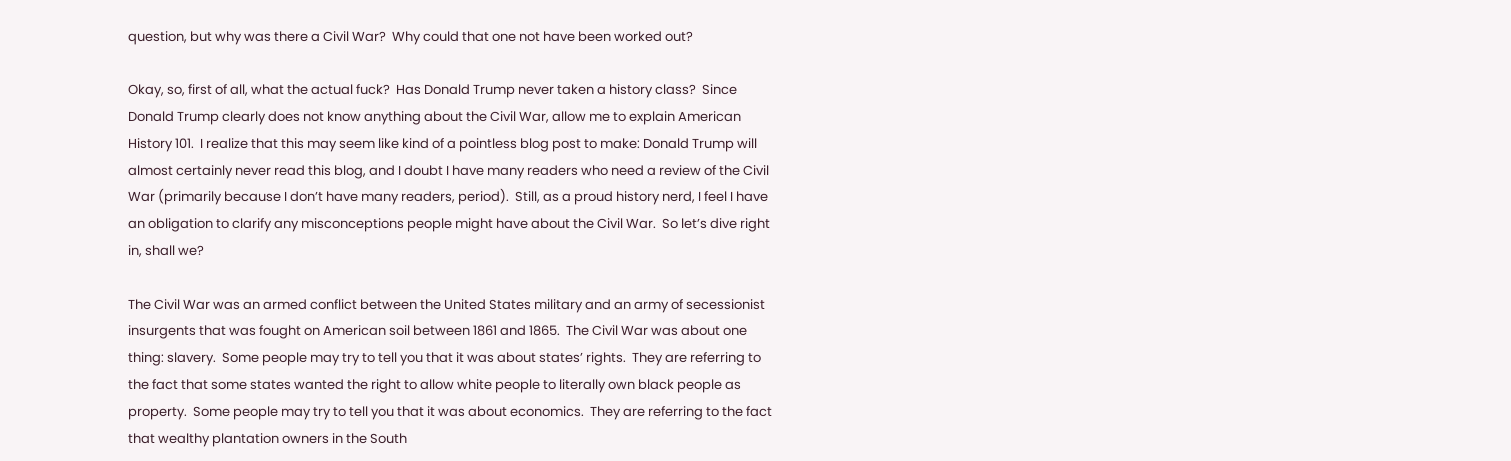question, but why was there a Civil War?  Why could that one not have been worked out?

Okay, so, first of all, what the actual fuck?  Has Donald Trump never taken a history class?  Since Donald Trump clearly does not know anything about the Civil War, allow me to explain American History 101.  I realize that this may seem like kind of a pointless blog post to make: Donald Trump will almost certainly never read this blog, and I doubt I have many readers who need a review of the Civil War (primarily because I don’t have many readers, period).  Still, as a proud history nerd, I feel I have an obligation to clarify any misconceptions people might have about the Civil War.  So let’s dive right in, shall we?

The Civil War was an armed conflict between the United States military and an army of secessionist insurgents that was fought on American soil between 1861 and 1865.  The Civil War was about one thing: slavery.  Some people may try to tell you that it was about states’ rights.  They are referring to the fact that some states wanted the right to allow white people to literally own black people as property.  Some people may try to tell you that it was about economics.  They are referring to the fact that wealthy plantation owners in the South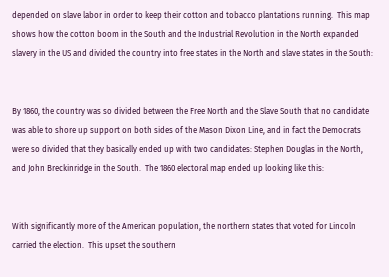depended on slave labor in order to keep their cotton and tobacco plantations running.  This map shows how the cotton boom in the South and the Industrial Revolution in the North expanded slavery in the US and divided the country into free states in the North and slave states in the South:


By 1860, the country was so divided between the Free North and the Slave South that no candidate was able to shore up support on both sides of the Mason Dixon Line, and in fact the Democrats were so divided that they basically ended up with two candidates: Stephen Douglas in the North, and John Breckinridge in the South.  The 1860 electoral map ended up looking like this:


With significantly more of the American population, the northern states that voted for Lincoln carried the election.  This upset the southern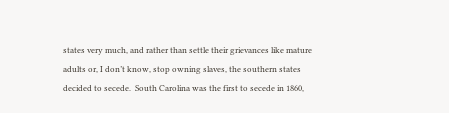states very much, and rather than settle their grievances like mature adults or, I don’t know, stop owning slaves, the southern states decided to secede.  South Carolina was the first to secede in 1860,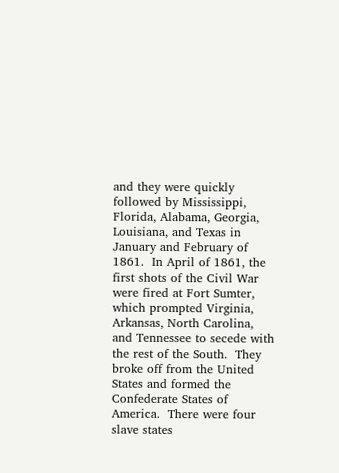and they were quickly followed by Mississippi, Florida, Alabama, Georgia, Louisiana, and Texas in January and February of 1861.  In April of 1861, the first shots of the Civil War were fired at Fort Sumter, which prompted Virginia, Arkansas, North Carolina, and Tennessee to secede with the rest of the South.  They broke off from the United States and formed the Confederate States of America.  There were four slave states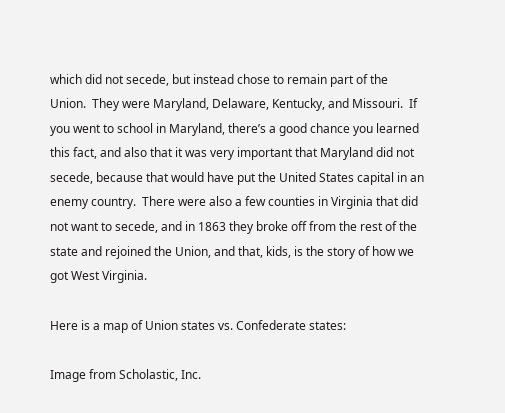which did not secede, but instead chose to remain part of the Union.  They were Maryland, Delaware, Kentucky, and Missouri.  If you went to school in Maryland, there’s a good chance you learned this fact, and also that it was very important that Maryland did not secede, because that would have put the United States capital in an enemy country.  There were also a few counties in Virginia that did not want to secede, and in 1863 they broke off from the rest of the state and rejoined the Union, and that, kids, is the story of how we got West Virginia.

Here is a map of Union states vs. Confederate states:

Image from Scholastic, Inc.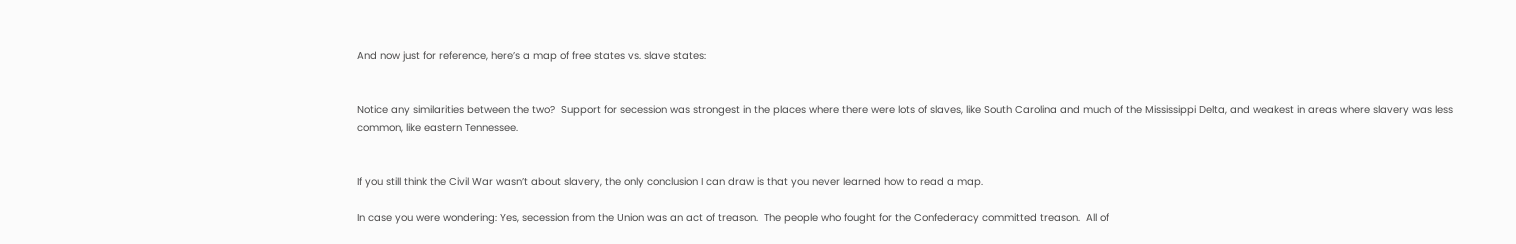And now just for reference, here’s a map of free states vs. slave states:


Notice any similarities between the two?  Support for secession was strongest in the places where there were lots of slaves, like South Carolina and much of the Mississippi Delta, and weakest in areas where slavery was less common, like eastern Tennessee.


If you still think the Civil War wasn’t about slavery, the only conclusion I can draw is that you never learned how to read a map.

In case you were wondering: Yes, secession from the Union was an act of treason.  The people who fought for the Confederacy committed treason.  All of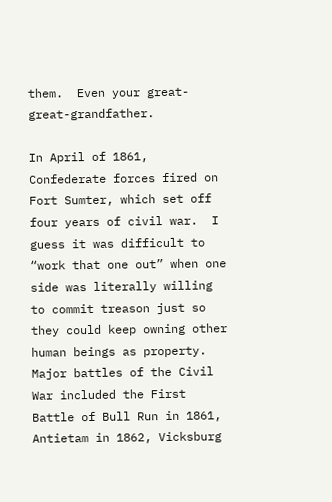them.  Even your great-great-grandfather.

In April of 1861, Confederate forces fired on Fort Sumter, which set off four years of civil war.  I guess it was difficult to “work that one out” when one side was literally willing to commit treason just so they could keep owning other human beings as property.  Major battles of the Civil War included the First Battle of Bull Run in 1861, Antietam in 1862, Vicksburg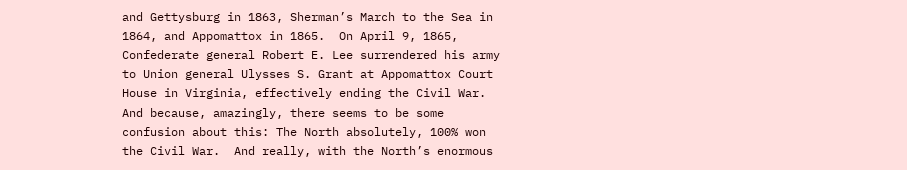and Gettysburg in 1863, Sherman’s March to the Sea in 1864, and Appomattox in 1865.  On April 9, 1865, Confederate general Robert E. Lee surrendered his army to Union general Ulysses S. Grant at Appomattox Court House in Virginia, effectively ending the Civil War.  And because, amazingly, there seems to be some confusion about this: The North absolutely, 100% won the Civil War.  And really, with the North’s enormous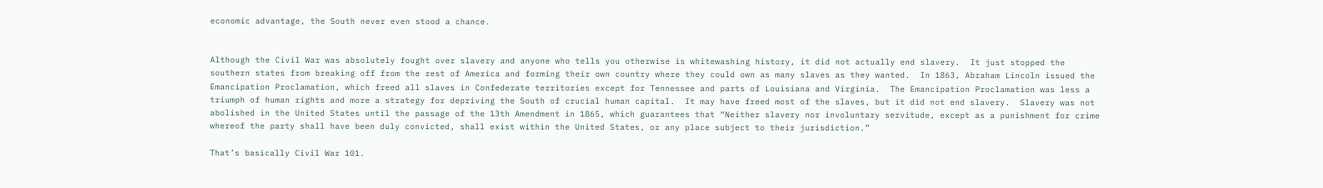economic advantage, the South never even stood a chance.


Although the Civil War was absolutely fought over slavery and anyone who tells you otherwise is whitewashing history, it did not actually end slavery.  It just stopped the southern states from breaking off from the rest of America and forming their own country where they could own as many slaves as they wanted.  In 1863, Abraham Lincoln issued the Emancipation Proclamation, which freed all slaves in Confederate territories except for Tennessee and parts of Louisiana and Virginia.  The Emancipation Proclamation was less a triumph of human rights and more a strategy for depriving the South of crucial human capital.  It may have freed most of the slaves, but it did not end slavery.  Slavery was not abolished in the United States until the passage of the 13th Amendment in 1865, which guarantees that “Neither slavery nor involuntary servitude, except as a punishment for crime whereof the party shall have been duly convicted, shall exist within the United States, or any place subject to their jurisdiction.”

That’s basically Civil War 101.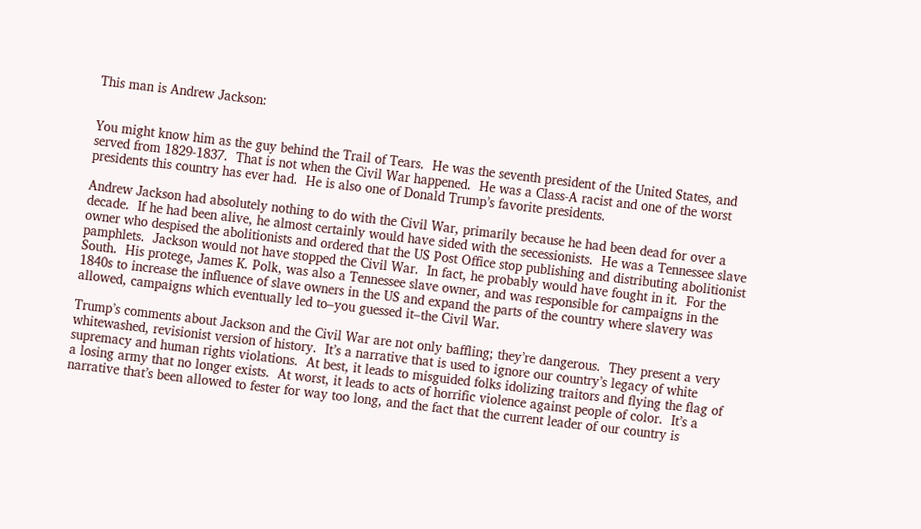This man is Andrew Jackson:


You might know him as the guy behind the Trail of Tears.  He was the seventh president of the United States, and served from 1829-1837.  That is not when the Civil War happened.  He was a Class-A racist and one of the worst presidents this country has ever had.  He is also one of Donald Trump’s favorite presidents.

Andrew Jackson had absolutely nothing to do with the Civil War, primarily because he had been dead for over a decade.  If he had been alive, he almost certainly would have sided with the secessionists.  He was a Tennessee slave owner who despised the abolitionists and ordered that the US Post Office stop publishing and distributing abolitionist pamphlets.  Jackson would not have stopped the Civil War.  In fact, he probably would have fought in it.  For the South.  His protege, James K. Polk, was also a Tennessee slave owner, and was responsible for campaigns in the 1840s to increase the influence of slave owners in the US and expand the parts of the country where slavery was allowed, campaigns which eventually led to–you guessed it–the Civil War.

Trump’s comments about Jackson and the Civil War are not only baffling; they’re dangerous.  They present a very whitewashed, revisionist version of history.  It’s a narrative that is used to ignore our country’s legacy of white supremacy and human rights violations.  At best, it leads to misguided folks idolizing traitors and flying the flag of a losing army that no longer exists.  At worst, it leads to acts of horrific violence against people of color.  It’s a narrative that’s been allowed to fester for way too long, and the fact that the current leader of our country is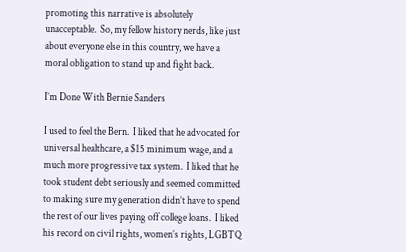promoting this narrative is absolutely unacceptable.  So, my fellow history nerds, like just about everyone else in this country, we have a moral obligation to stand up and fight back.

I’m Done With Bernie Sanders

I used to feel the Bern.  I liked that he advocated for universal healthcare, a $15 minimum wage, and a much more progressive tax system.  I liked that he took student debt seriously and seemed committed to making sure my generation didn’t have to spend the rest of our lives paying off college loans.  I liked his record on civil rights, women’s rights, LGBTQ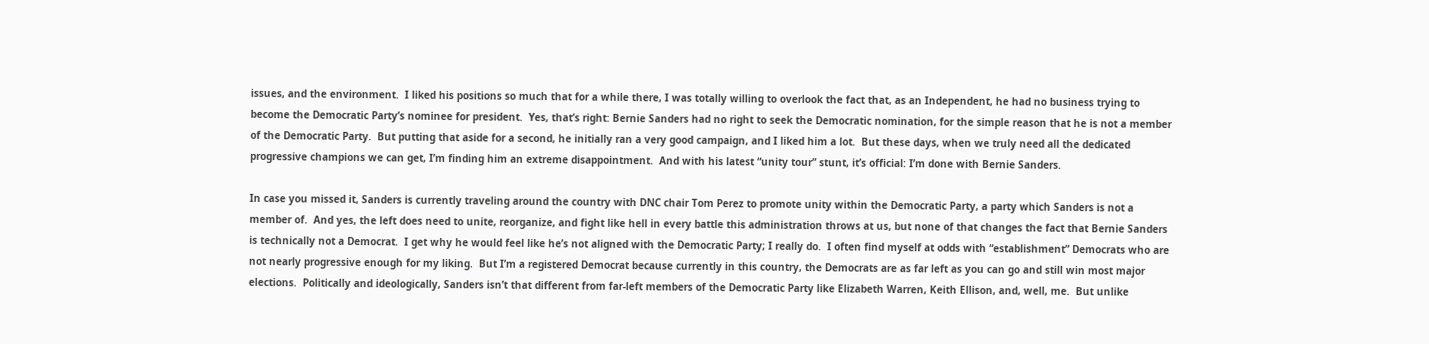issues, and the environment.  I liked his positions so much that for a while there, I was totally willing to overlook the fact that, as an Independent, he had no business trying to become the Democratic Party’s nominee for president.  Yes, that’s right: Bernie Sanders had no right to seek the Democratic nomination, for the simple reason that he is not a member of the Democratic Party.  But putting that aside for a second, he initially ran a very good campaign, and I liked him a lot.  But these days, when we truly need all the dedicated progressive champions we can get, I’m finding him an extreme disappointment.  And with his latest “unity tour” stunt, it’s official: I’m done with Bernie Sanders.

In case you missed it, Sanders is currently traveling around the country with DNC chair Tom Perez to promote unity within the Democratic Party, a party which Sanders is not a member of.  And yes, the left does need to unite, reorganize, and fight like hell in every battle this administration throws at us, but none of that changes the fact that Bernie Sanders is technically not a Democrat.  I get why he would feel like he’s not aligned with the Democratic Party; I really do.  I often find myself at odds with “establishment” Democrats who are not nearly progressive enough for my liking.  But I’m a registered Democrat because currently in this country, the Democrats are as far left as you can go and still win most major elections.  Politically and ideologically, Sanders isn’t that different from far-left members of the Democratic Party like Elizabeth Warren, Keith Ellison, and, well, me.  But unlike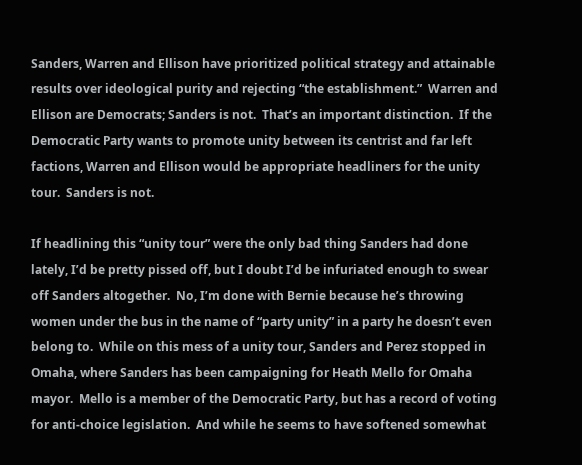Sanders, Warren and Ellison have prioritized political strategy and attainable results over ideological purity and rejecting “the establishment.”  Warren and Ellison are Democrats; Sanders is not.  That’s an important distinction.  If the Democratic Party wants to promote unity between its centrist and far left factions, Warren and Ellison would be appropriate headliners for the unity tour.  Sanders is not.

If headlining this “unity tour” were the only bad thing Sanders had done lately, I’d be pretty pissed off, but I doubt I’d be infuriated enough to swear off Sanders altogether.  No, I’m done with Bernie because he’s throwing women under the bus in the name of “party unity” in a party he doesn’t even belong to.  While on this mess of a unity tour, Sanders and Perez stopped in Omaha, where Sanders has been campaigning for Heath Mello for Omaha mayor.  Mello is a member of the Democratic Party, but has a record of voting for anti-choice legislation.  And while he seems to have softened somewhat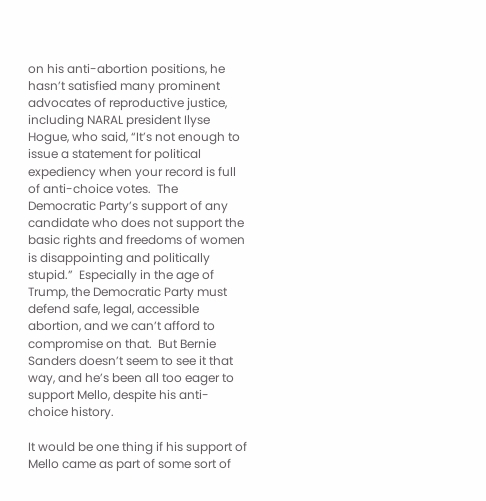on his anti-abortion positions, he hasn’t satisfied many prominent advocates of reproductive justice, including NARAL president Ilyse Hogue, who said, “It’s not enough to issue a statement for political expediency when your record is full of anti-choice votes.  The Democratic Party’s support of any candidate who does not support the basic rights and freedoms of women is disappointing and politically stupid.”  Especially in the age of Trump, the Democratic Party must defend safe, legal, accessible abortion, and we can’t afford to compromise on that.  But Bernie Sanders doesn’t seem to see it that way, and he’s been all too eager to support Mello, despite his anti-choice history.

It would be one thing if his support of Mello came as part of some sort of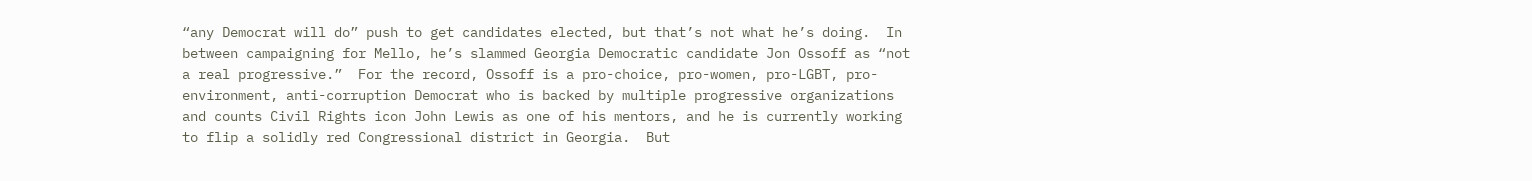“any Democrat will do” push to get candidates elected, but that’s not what he’s doing.  In between campaigning for Mello, he’s slammed Georgia Democratic candidate Jon Ossoff as “not a real progressive.”  For the record, Ossoff is a pro-choice, pro-women, pro-LGBT, pro-environment, anti-corruption Democrat who is backed by multiple progressive organizations and counts Civil Rights icon John Lewis as one of his mentors, and he is currently working to flip a solidly red Congressional district in Georgia.  But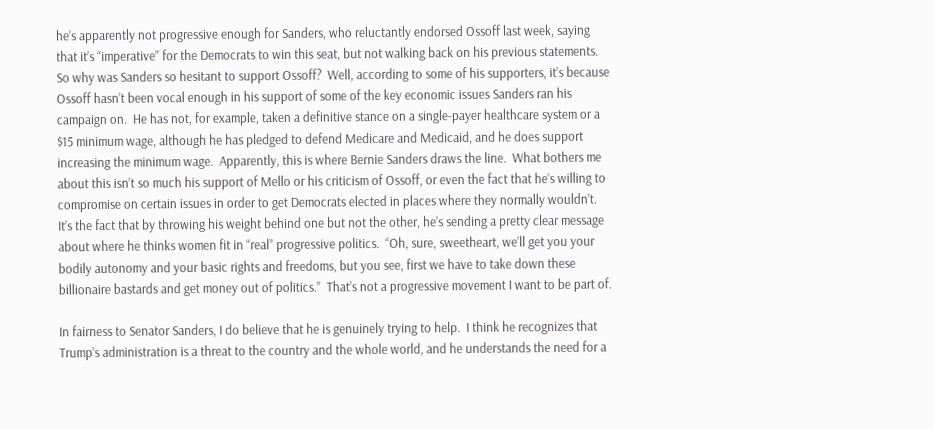he’s apparently not progressive enough for Sanders, who reluctantly endorsed Ossoff last week, saying that it’s “imperative” for the Democrats to win this seat, but not walking back on his previous statements.  So why was Sanders so hesitant to support Ossoff?  Well, according to some of his supporters, it’s because Ossoff hasn’t been vocal enough in his support of some of the key economic issues Sanders ran his campaign on.  He has not, for example, taken a definitive stance on a single-payer healthcare system or a $15 minimum wage, although he has pledged to defend Medicare and Medicaid, and he does support increasing the minimum wage.  Apparently, this is where Bernie Sanders draws the line.  What bothers me about this isn’t so much his support of Mello or his criticism of Ossoff, or even the fact that he’s willing to compromise on certain issues in order to get Democrats elected in places where they normally wouldn’t.  It’s the fact that by throwing his weight behind one but not the other, he’s sending a pretty clear message about where he thinks women fit in “real” progressive politics.  “Oh, sure, sweetheart, we’ll get you your bodily autonomy and your basic rights and freedoms, but you see, first we have to take down these billionaire bastards and get money out of politics.”  That’s not a progressive movement I want to be part of.

In fairness to Senator Sanders, I do believe that he is genuinely trying to help.  I think he recognizes that Trump’s administration is a threat to the country and the whole world, and he understands the need for a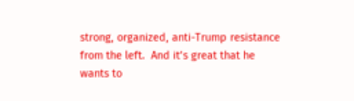strong, organized, anti-Trump resistance from the left.  And it’s great that he wants to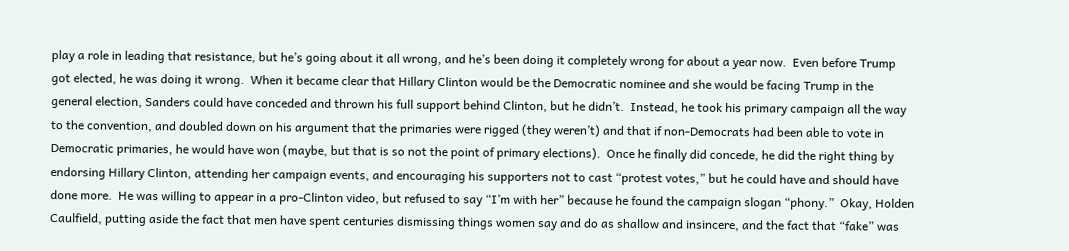play a role in leading that resistance, but he’s going about it all wrong, and he’s been doing it completely wrong for about a year now.  Even before Trump got elected, he was doing it wrong.  When it became clear that Hillary Clinton would be the Democratic nominee and she would be facing Trump in the general election, Sanders could have conceded and thrown his full support behind Clinton, but he didn’t.  Instead, he took his primary campaign all the way to the convention, and doubled down on his argument that the primaries were rigged (they weren’t) and that if non-Democrats had been able to vote in Democratic primaries, he would have won (maybe, but that is so not the point of primary elections).  Once he finally did concede, he did the right thing by endorsing Hillary Clinton, attending her campaign events, and encouraging his supporters not to cast “protest votes,” but he could have and should have done more.  He was willing to appear in a pro-Clinton video, but refused to say “I’m with her” because he found the campaign slogan “phony.”  Okay, Holden Caulfield, putting aside the fact that men have spent centuries dismissing things women say and do as shallow and insincere, and the fact that “fake” was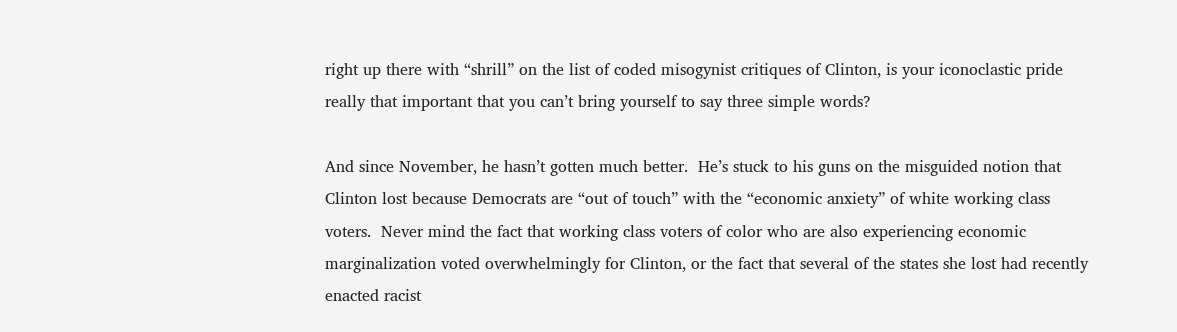right up there with “shrill” on the list of coded misogynist critiques of Clinton, is your iconoclastic pride really that important that you can’t bring yourself to say three simple words?

And since November, he hasn’t gotten much better.  He’s stuck to his guns on the misguided notion that Clinton lost because Democrats are “out of touch” with the “economic anxiety” of white working class voters.  Never mind the fact that working class voters of color who are also experiencing economic marginalization voted overwhelmingly for Clinton, or the fact that several of the states she lost had recently enacted racist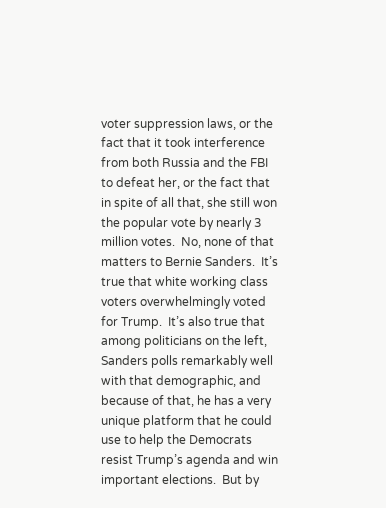voter suppression laws, or the fact that it took interference from both Russia and the FBI to defeat her, or the fact that in spite of all that, she still won the popular vote by nearly 3 million votes.  No, none of that matters to Bernie Sanders.  It’s true that white working class voters overwhelmingly voted for Trump.  It’s also true that among politicians on the left, Sanders polls remarkably well with that demographic, and because of that, he has a very unique platform that he could use to help the Democrats resist Trump’s agenda and win important elections.  But by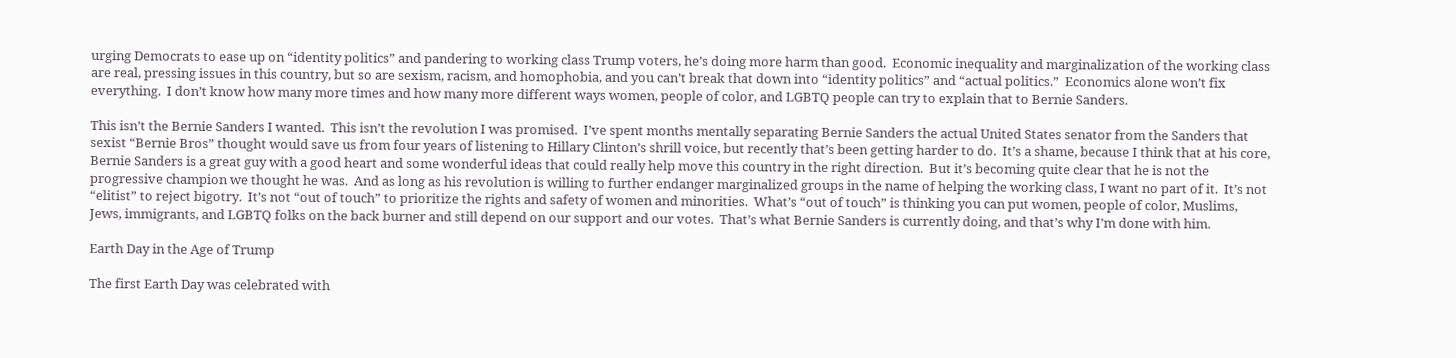urging Democrats to ease up on “identity politics” and pandering to working class Trump voters, he’s doing more harm than good.  Economic inequality and marginalization of the working class are real, pressing issues in this country, but so are sexism, racism, and homophobia, and you can’t break that down into “identity politics” and “actual politics.”  Economics alone won’t fix everything.  I don’t know how many more times and how many more different ways women, people of color, and LGBTQ people can try to explain that to Bernie Sanders.

This isn’t the Bernie Sanders I wanted.  This isn’t the revolution I was promised.  I’ve spent months mentally separating Bernie Sanders the actual United States senator from the Sanders that sexist “Bernie Bros” thought would save us from four years of listening to Hillary Clinton’s shrill voice, but recently that’s been getting harder to do.  It’s a shame, because I think that at his core, Bernie Sanders is a great guy with a good heart and some wonderful ideas that could really help move this country in the right direction.  But it’s becoming quite clear that he is not the progressive champion we thought he was.  And as long as his revolution is willing to further endanger marginalized groups in the name of helping the working class, I want no part of it.  It’s not “elitist” to reject bigotry.  It’s not “out of touch” to prioritize the rights and safety of women and minorities.  What’s “out of touch” is thinking you can put women, people of color, Muslims, Jews, immigrants, and LGBTQ folks on the back burner and still depend on our support and our votes.  That’s what Bernie Sanders is currently doing, and that’s why I’m done with him.

Earth Day in the Age of Trump

The first Earth Day was celebrated with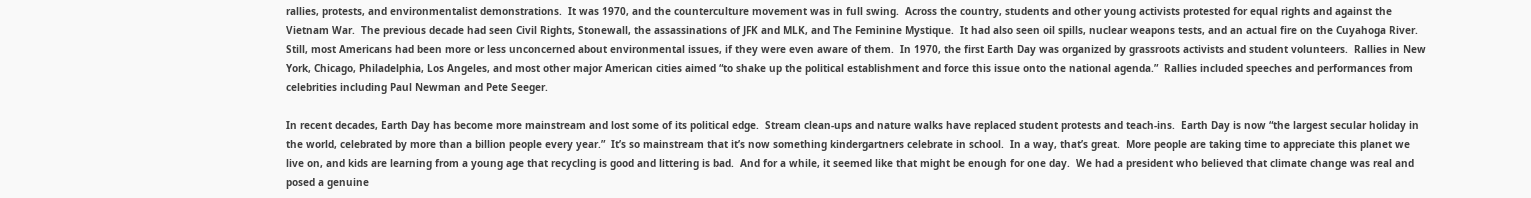rallies, protests, and environmentalist demonstrations.  It was 1970, and the counterculture movement was in full swing.  Across the country, students and other young activists protested for equal rights and against the Vietnam War.  The previous decade had seen Civil Rights, Stonewall, the assassinations of JFK and MLK, and The Feminine Mystique.  It had also seen oil spills, nuclear weapons tests, and an actual fire on the Cuyahoga River.  Still, most Americans had been more or less unconcerned about environmental issues, if they were even aware of them.  In 1970, the first Earth Day was organized by grassroots activists and student volunteers.  Rallies in New York, Chicago, Philadelphia, Los Angeles, and most other major American cities aimed “to shake up the political establishment and force this issue onto the national agenda.”  Rallies included speeches and performances from celebrities including Paul Newman and Pete Seeger.

In recent decades, Earth Day has become more mainstream and lost some of its political edge.  Stream clean-ups and nature walks have replaced student protests and teach-ins.  Earth Day is now “the largest secular holiday in the world, celebrated by more than a billion people every year.”  It’s so mainstream that it’s now something kindergartners celebrate in school.  In a way, that’s great.  More people are taking time to appreciate this planet we live on, and kids are learning from a young age that recycling is good and littering is bad.  And for a while, it seemed like that might be enough for one day.  We had a president who believed that climate change was real and posed a genuine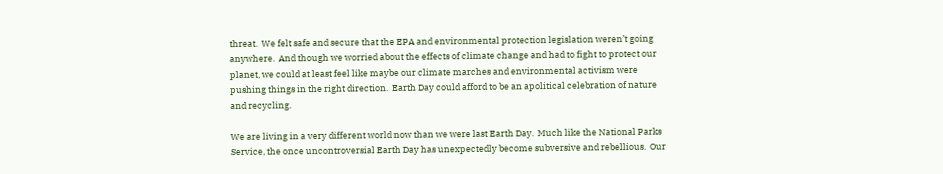threat.  We felt safe and secure that the EPA and environmental protection legislation weren’t going anywhere.  And though we worried about the effects of climate change and had to fight to protect our planet, we could at least feel like maybe our climate marches and environmental activism were pushing things in the right direction.  Earth Day could afford to be an apolitical celebration of nature and recycling.

We are living in a very different world now than we were last Earth Day.  Much like the National Parks Service, the once uncontroversial Earth Day has unexpectedly become subversive and rebellious.  Our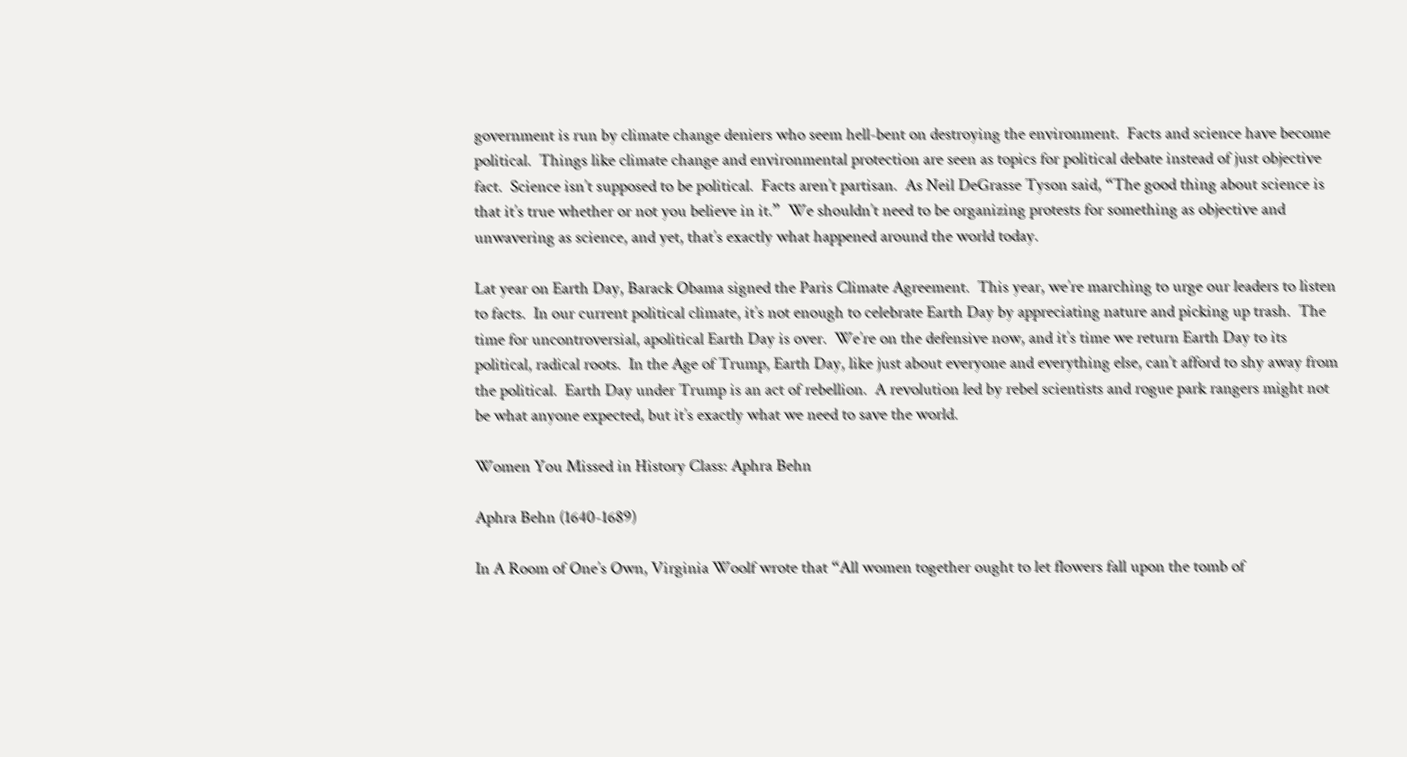government is run by climate change deniers who seem hell-bent on destroying the environment.  Facts and science have become political.  Things like climate change and environmental protection are seen as topics for political debate instead of just objective fact.  Science isn’t supposed to be political.  Facts aren’t partisan.  As Neil DeGrasse Tyson said, “The good thing about science is that it’s true whether or not you believe in it.”  We shouldn’t need to be organizing protests for something as objective and unwavering as science, and yet, that’s exactly what happened around the world today.

Lat year on Earth Day, Barack Obama signed the Paris Climate Agreement.  This year, we’re marching to urge our leaders to listen to facts.  In our current political climate, it’s not enough to celebrate Earth Day by appreciating nature and picking up trash.  The time for uncontroversial, apolitical Earth Day is over.  We’re on the defensive now, and it’s time we return Earth Day to its political, radical roots.  In the Age of Trump, Earth Day, like just about everyone and everything else, can’t afford to shy away from the political.  Earth Day under Trump is an act of rebellion.  A revolution led by rebel scientists and rogue park rangers might not be what anyone expected, but it’s exactly what we need to save the world.

Women You Missed in History Class: Aphra Behn

Aphra Behn (1640-1689)

In A Room of One’s Own, Virginia Woolf wrote that “All women together ought to let flowers fall upon the tomb of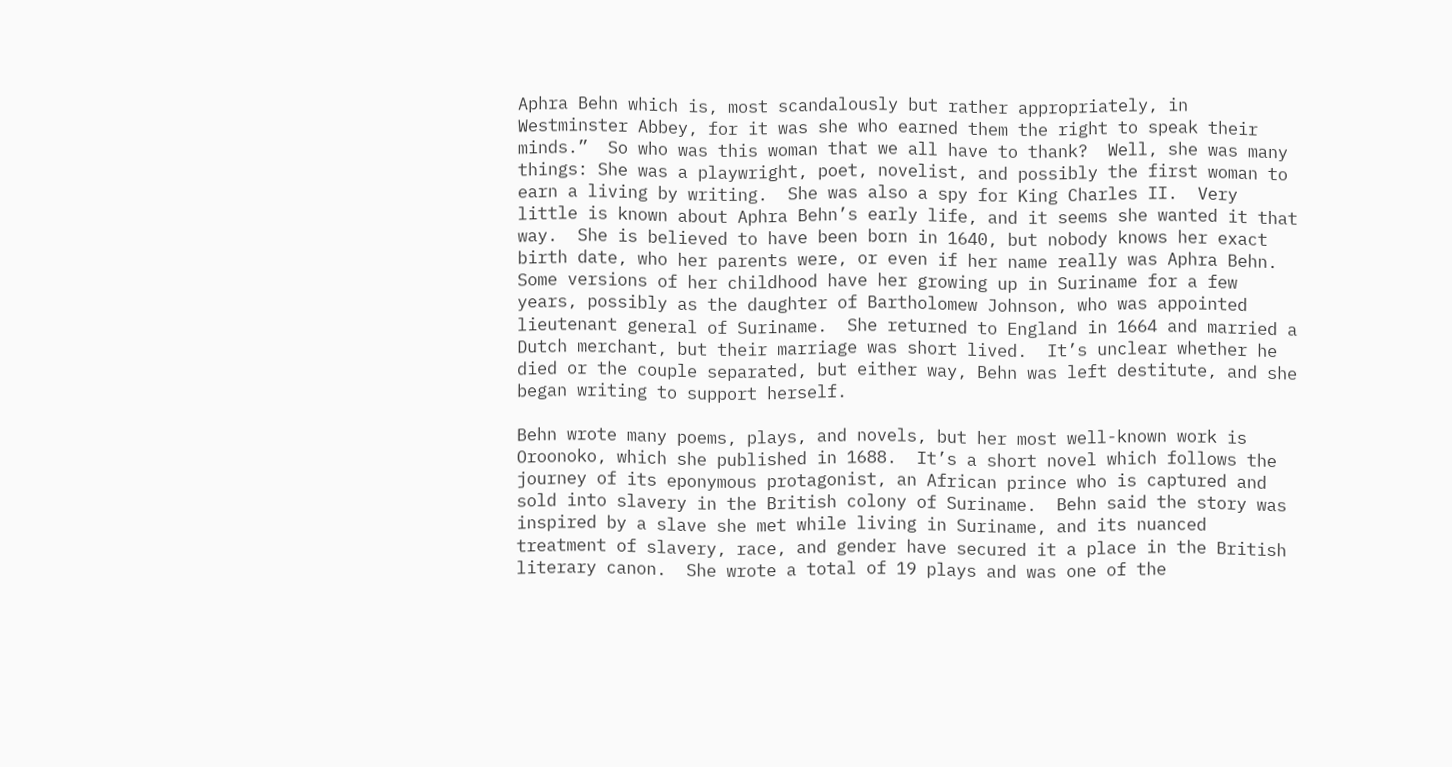Aphra Behn which is, most scandalously but rather appropriately, in Westminster Abbey, for it was she who earned them the right to speak their minds.”  So who was this woman that we all have to thank?  Well, she was many things: She was a playwright, poet, novelist, and possibly the first woman to earn a living by writing.  She was also a spy for King Charles II.  Very little is known about Aphra Behn’s early life, and it seems she wanted it that way.  She is believed to have been born in 1640, but nobody knows her exact birth date, who her parents were, or even if her name really was Aphra Behn.  Some versions of her childhood have her growing up in Suriname for a few years, possibly as the daughter of Bartholomew Johnson, who was appointed lieutenant general of Suriname.  She returned to England in 1664 and married a Dutch merchant, but their marriage was short lived.  It’s unclear whether he died or the couple separated, but either way, Behn was left destitute, and she began writing to support herself.

Behn wrote many poems, plays, and novels, but her most well-known work is Oroonoko, which she published in 1688.  It’s a short novel which follows the journey of its eponymous protagonist, an African prince who is captured and sold into slavery in the British colony of Suriname.  Behn said the story was inspired by a slave she met while living in Suriname, and its nuanced treatment of slavery, race, and gender have secured it a place in the British literary canon.  She wrote a total of 19 plays and was one of the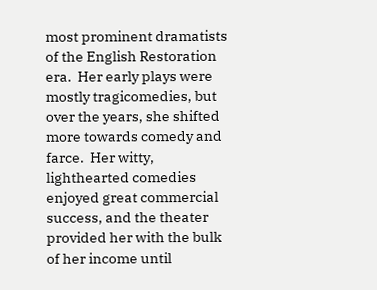most prominent dramatists of the English Restoration era.  Her early plays were mostly tragicomedies, but over the years, she shifted more towards comedy and farce.  Her witty, lighthearted comedies enjoyed great commercial success, and the theater provided her with the bulk of her income until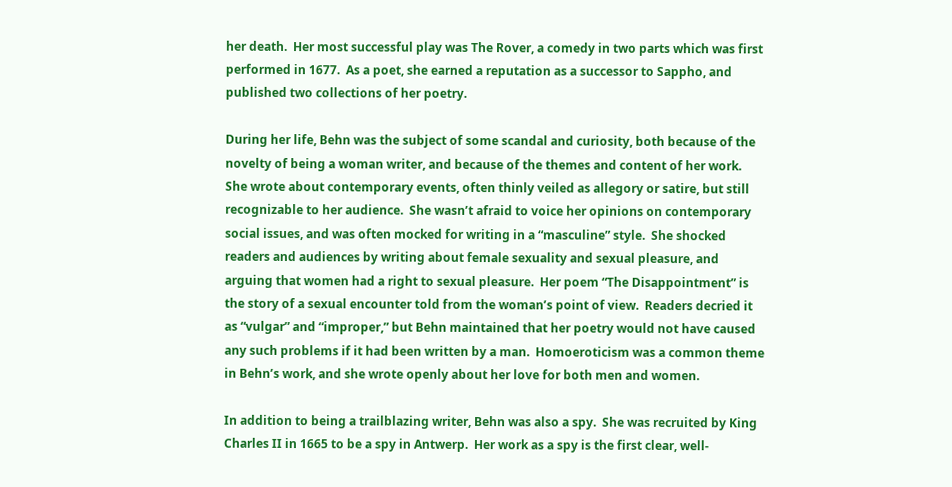her death.  Her most successful play was The Rover, a comedy in two parts which was first performed in 1677.  As a poet, she earned a reputation as a successor to Sappho, and published two collections of her poetry.

During her life, Behn was the subject of some scandal and curiosity, both because of the novelty of being a woman writer, and because of the themes and content of her work.  She wrote about contemporary events, often thinly veiled as allegory or satire, but still recognizable to her audience.  She wasn’t afraid to voice her opinions on contemporary social issues, and was often mocked for writing in a “masculine” style.  She shocked readers and audiences by writing about female sexuality and sexual pleasure, and arguing that women had a right to sexual pleasure.  Her poem “The Disappointment” is the story of a sexual encounter told from the woman’s point of view.  Readers decried it as “vulgar” and “improper,” but Behn maintained that her poetry would not have caused any such problems if it had been written by a man.  Homoeroticism was a common theme in Behn’s work, and she wrote openly about her love for both men and women.

In addition to being a trailblazing writer, Behn was also a spy.  She was recruited by King Charles II in 1665 to be a spy in Antwerp.  Her work as a spy is the first clear, well-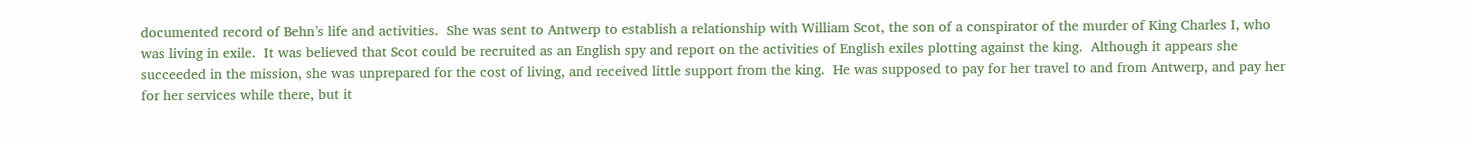documented record of Behn’s life and activities.  She was sent to Antwerp to establish a relationship with William Scot, the son of a conspirator of the murder of King Charles I, who was living in exile.  It was believed that Scot could be recruited as an English spy and report on the activities of English exiles plotting against the king.  Although it appears she succeeded in the mission, she was unprepared for the cost of living, and received little support from the king.  He was supposed to pay for her travel to and from Antwerp, and pay her for her services while there, but it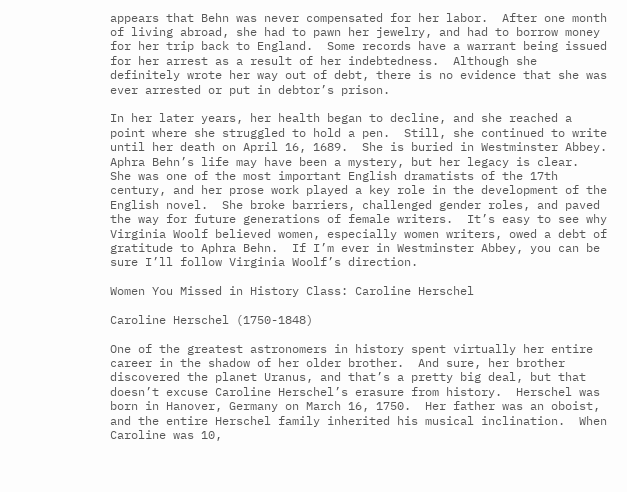appears that Behn was never compensated for her labor.  After one month of living abroad, she had to pawn her jewelry, and had to borrow money for her trip back to England.  Some records have a warrant being issued for her arrest as a result of her indebtedness.  Although she definitely wrote her way out of debt, there is no evidence that she was ever arrested or put in debtor’s prison.

In her later years, her health began to decline, and she reached a point where she struggled to hold a pen.  Still, she continued to write until her death on April 16, 1689.  She is buried in Westminster Abbey.  Aphra Behn’s life may have been a mystery, but her legacy is clear.  She was one of the most important English dramatists of the 17th century, and her prose work played a key role in the development of the English novel.  She broke barriers, challenged gender roles, and paved the way for future generations of female writers.  It’s easy to see why Virginia Woolf believed women, especially women writers, owed a debt of gratitude to Aphra Behn.  If I’m ever in Westminster Abbey, you can be sure I’ll follow Virginia Woolf’s direction.

Women You Missed in History Class: Caroline Herschel

Caroline Herschel (1750-1848)

One of the greatest astronomers in history spent virtually her entire career in the shadow of her older brother.  And sure, her brother discovered the planet Uranus, and that’s a pretty big deal, but that doesn’t excuse Caroline Herschel’s erasure from history.  Herschel was born in Hanover, Germany on March 16, 1750.  Her father was an oboist, and the entire Herschel family inherited his musical inclination.  When Caroline was 10,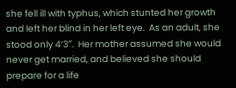she fell ill with typhus, which stunted her growth and left her blind in her left eye.  As an adult, she stood only 4’3″.  Her mother assumed she would never get married, and believed she should prepare for a life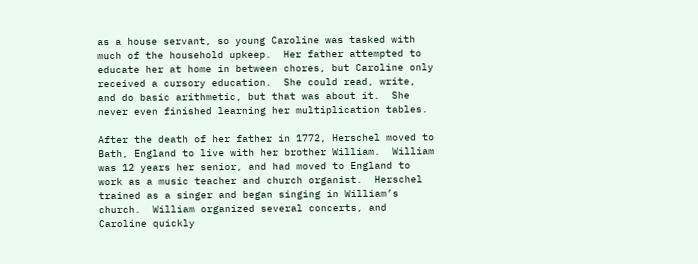as a house servant, so young Caroline was tasked with much of the household upkeep.  Her father attempted to educate her at home in between chores, but Caroline only received a cursory education.  She could read, write, and do basic arithmetic, but that was about it.  She never even finished learning her multiplication tables.

After the death of her father in 1772, Herschel moved to Bath, England to live with her brother William.  William was 12 years her senior, and had moved to England to work as a music teacher and church organist.  Herschel trained as a singer and began singing in William’s church.  William organized several concerts, and Caroline quickly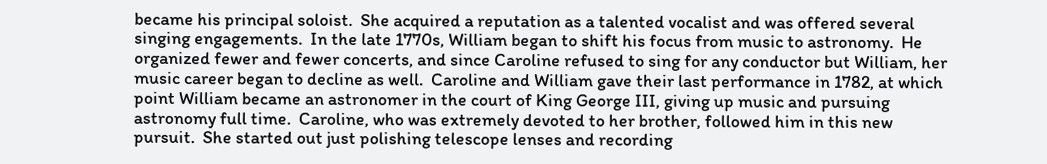became his principal soloist.  She acquired a reputation as a talented vocalist and was offered several singing engagements.  In the late 1770s, William began to shift his focus from music to astronomy.  He organized fewer and fewer concerts, and since Caroline refused to sing for any conductor but William, her music career began to decline as well.  Caroline and William gave their last performance in 1782, at which point William became an astronomer in the court of King George III, giving up music and pursuing astronomy full time.  Caroline, who was extremely devoted to her brother, followed him in this new pursuit.  She started out just polishing telescope lenses and recording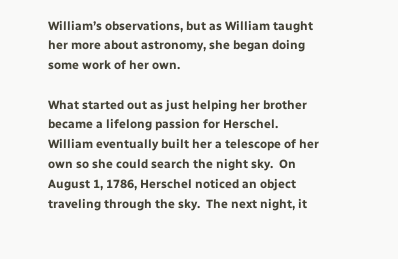William’s observations, but as William taught her more about astronomy, she began doing some work of her own.

What started out as just helping her brother became a lifelong passion for Herschel.  William eventually built her a telescope of her own so she could search the night sky.  On August 1, 1786, Herschel noticed an object traveling through the sky.  The next night, it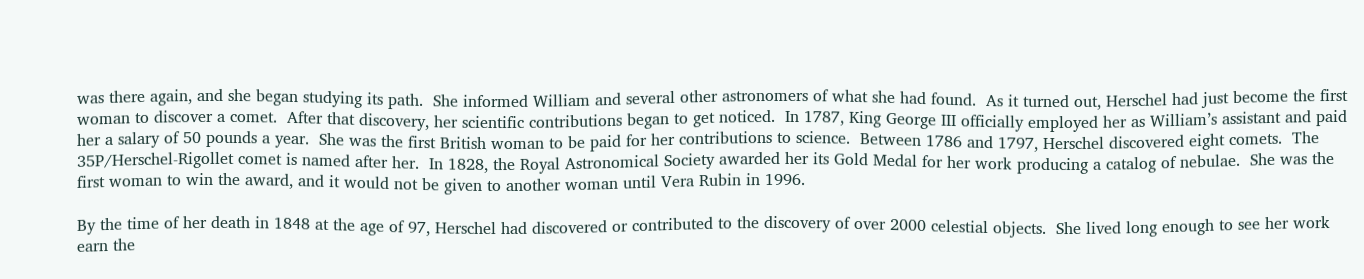was there again, and she began studying its path.  She informed William and several other astronomers of what she had found.  As it turned out, Herschel had just become the first woman to discover a comet.  After that discovery, her scientific contributions began to get noticed.  In 1787, King George III officially employed her as William’s assistant and paid her a salary of 50 pounds a year.  She was the first British woman to be paid for her contributions to science.  Between 1786 and 1797, Herschel discovered eight comets.  The 35P/Herschel-Rigollet comet is named after her.  In 1828, the Royal Astronomical Society awarded her its Gold Medal for her work producing a catalog of nebulae.  She was the first woman to win the award, and it would not be given to another woman until Vera Rubin in 1996.

By the time of her death in 1848 at the age of 97, Herschel had discovered or contributed to the discovery of over 2000 celestial objects.  She lived long enough to see her work earn the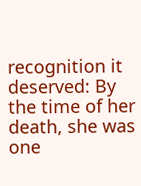recognition it deserved: By the time of her death, she was one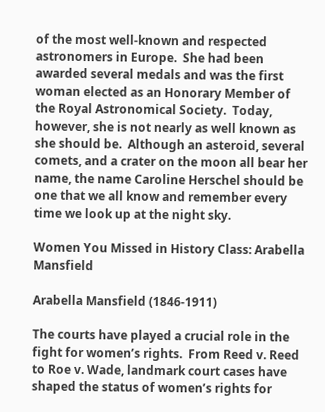of the most well-known and respected astronomers in Europe.  She had been awarded several medals and was the first woman elected as an Honorary Member of the Royal Astronomical Society.  Today, however, she is not nearly as well known as she should be.  Although an asteroid, several comets, and a crater on the moon all bear her name, the name Caroline Herschel should be one that we all know and remember every time we look up at the night sky.

Women You Missed in History Class: Arabella Mansfield

Arabella Mansfield (1846-1911)

The courts have played a crucial role in the fight for women’s rights.  From Reed v. Reed to Roe v. Wade, landmark court cases have shaped the status of women’s rights for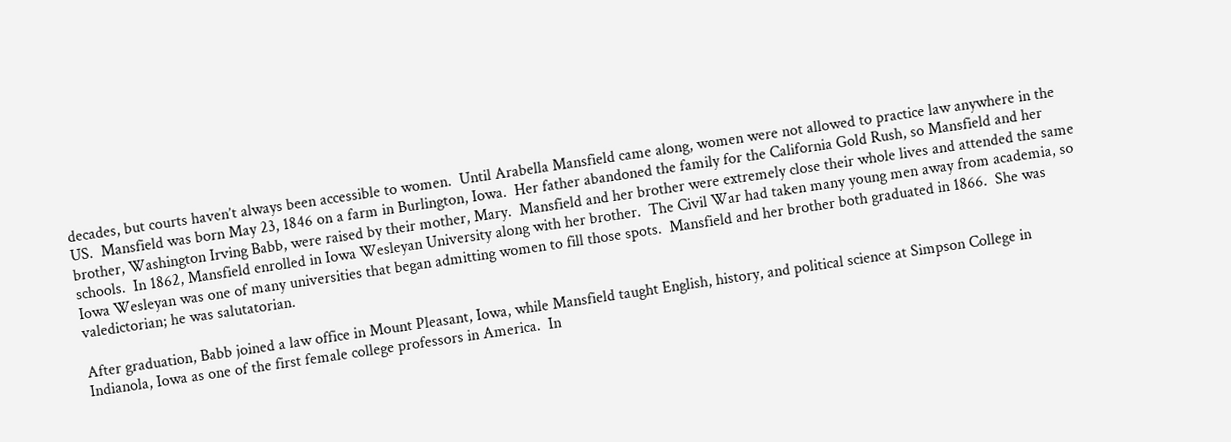decades, but courts haven’t always been accessible to women.  Until Arabella Mansfield came along, women were not allowed to practice law anywhere in the US.  Mansfield was born May 23, 1846 on a farm in Burlington, Iowa.  Her father abandoned the family for the California Gold Rush, so Mansfield and her brother, Washington Irving Babb, were raised by their mother, Mary.  Mansfield and her brother were extremely close their whole lives and attended the same schools.  In 1862, Mansfield enrolled in Iowa Wesleyan University along with her brother.  The Civil War had taken many young men away from academia, so Iowa Wesleyan was one of many universities that began admitting women to fill those spots.  Mansfield and her brother both graduated in 1866.  She was valedictorian; he was salutatorian.

After graduation, Babb joined a law office in Mount Pleasant, Iowa, while Mansfield taught English, history, and political science at Simpson College in Indianola, Iowa as one of the first female college professors in America.  In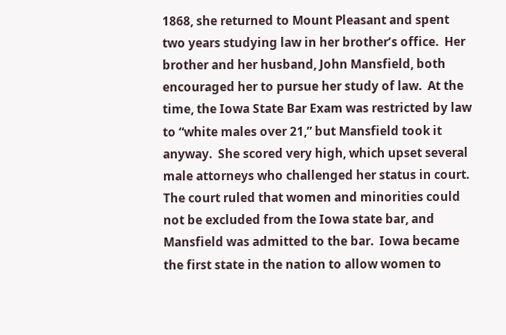1868, she returned to Mount Pleasant and spent two years studying law in her brother’s office.  Her brother and her husband, John Mansfield, both encouraged her to pursue her study of law.  At the time, the Iowa State Bar Exam was restricted by law to “white males over 21,” but Mansfield took it anyway.  She scored very high, which upset several male attorneys who challenged her status in court.  The court ruled that women and minorities could not be excluded from the Iowa state bar, and Mansfield was admitted to the bar.  Iowa became the first state in the nation to allow women to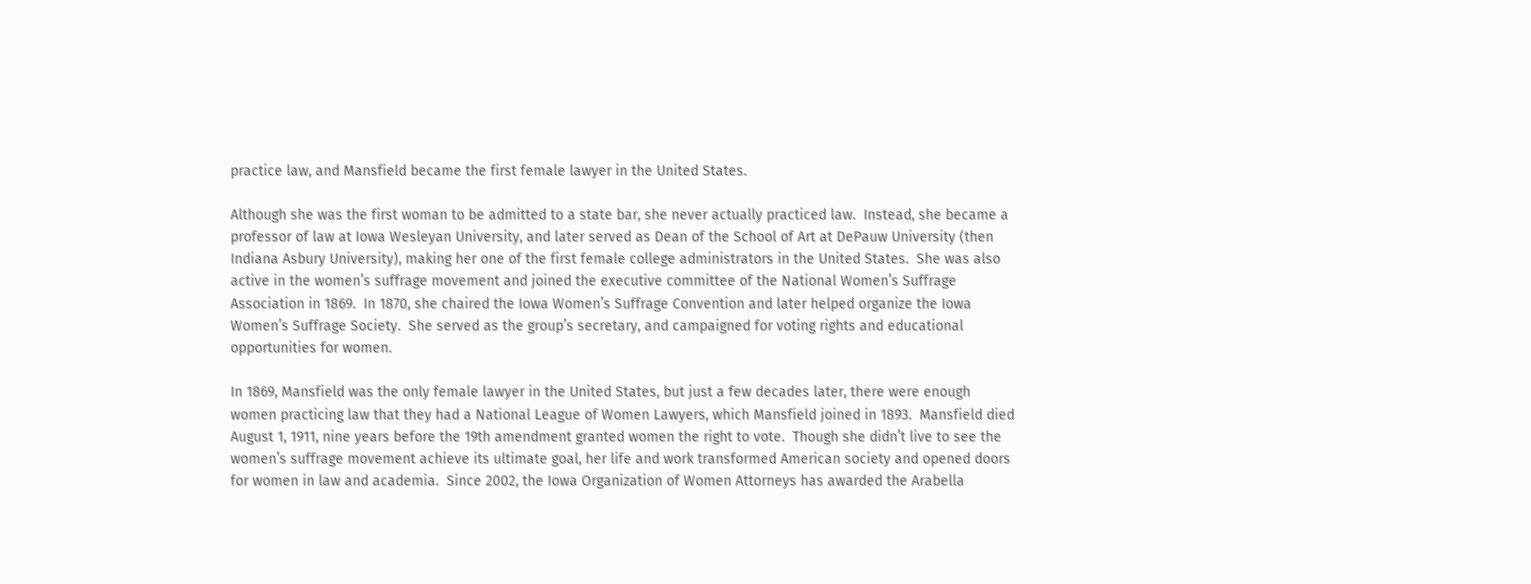practice law, and Mansfield became the first female lawyer in the United States.

Although she was the first woman to be admitted to a state bar, she never actually practiced law.  Instead, she became a professor of law at Iowa Wesleyan University, and later served as Dean of the School of Art at DePauw University (then Indiana Asbury University), making her one of the first female college administrators in the United States.  She was also active in the women’s suffrage movement and joined the executive committee of the National Women’s Suffrage Association in 1869.  In 1870, she chaired the Iowa Women’s Suffrage Convention and later helped organize the Iowa Women’s Suffrage Society.  She served as the group’s secretary, and campaigned for voting rights and educational opportunities for women.

In 1869, Mansfield was the only female lawyer in the United States, but just a few decades later, there were enough women practicing law that they had a National League of Women Lawyers, which Mansfield joined in 1893.  Mansfield died August 1, 1911, nine years before the 19th amendment granted women the right to vote.  Though she didn’t live to see the women’s suffrage movement achieve its ultimate goal, her life and work transformed American society and opened doors for women in law and academia.  Since 2002, the Iowa Organization of Women Attorneys has awarded the Arabella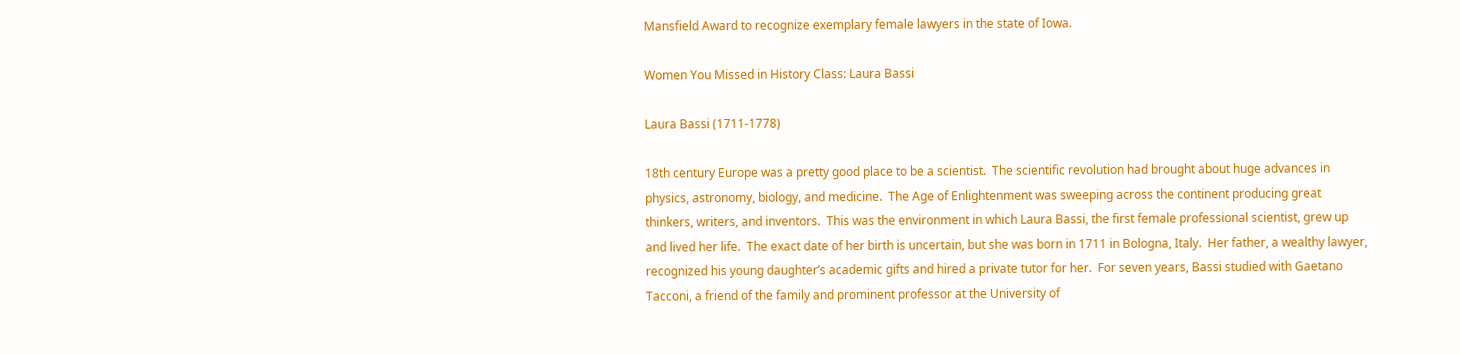Mansfield Award to recognize exemplary female lawyers in the state of Iowa.

Women You Missed in History Class: Laura Bassi

Laura Bassi (1711-1778)

18th century Europe was a pretty good place to be a scientist.  The scientific revolution had brought about huge advances in physics, astronomy, biology, and medicine.  The Age of Enlightenment was sweeping across the continent producing great thinkers, writers, and inventors.  This was the environment in which Laura Bassi, the first female professional scientist, grew up and lived her life.  The exact date of her birth is uncertain, but she was born in 1711 in Bologna, Italy.  Her father, a wealthy lawyer, recognized his young daughter’s academic gifts and hired a private tutor for her.  For seven years, Bassi studied with Gaetano Tacconi, a friend of the family and prominent professor at the University of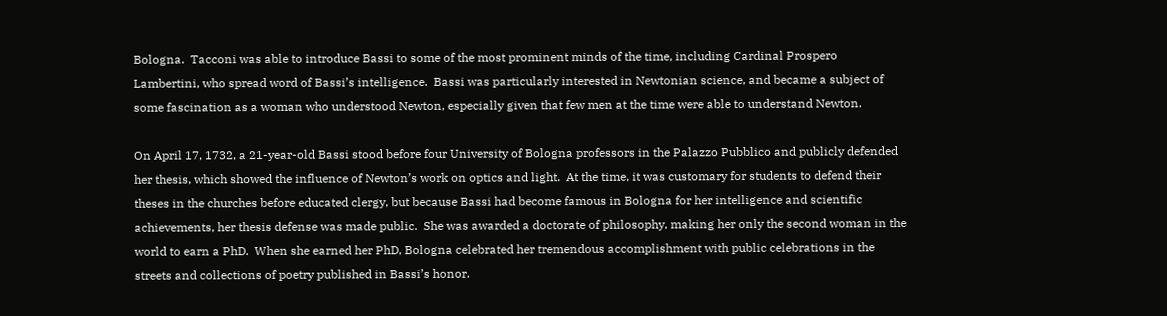Bologna.  Tacconi was able to introduce Bassi to some of the most prominent minds of the time, including Cardinal Prospero Lambertini, who spread word of Bassi’s intelligence.  Bassi was particularly interested in Newtonian science, and became a subject of some fascination as a woman who understood Newton, especially given that few men at the time were able to understand Newton.

On April 17, 1732, a 21-year-old Bassi stood before four University of Bologna professors in the Palazzo Pubblico and publicly defended her thesis, which showed the influence of Newton’s work on optics and light.  At the time, it was customary for students to defend their theses in the churches before educated clergy, but because Bassi had become famous in Bologna for her intelligence and scientific achievements, her thesis defense was made public.  She was awarded a doctorate of philosophy, making her only the second woman in the world to earn a PhD.  When she earned her PhD, Bologna celebrated her tremendous accomplishment with public celebrations in the streets and collections of poetry published in Bassi’s honor.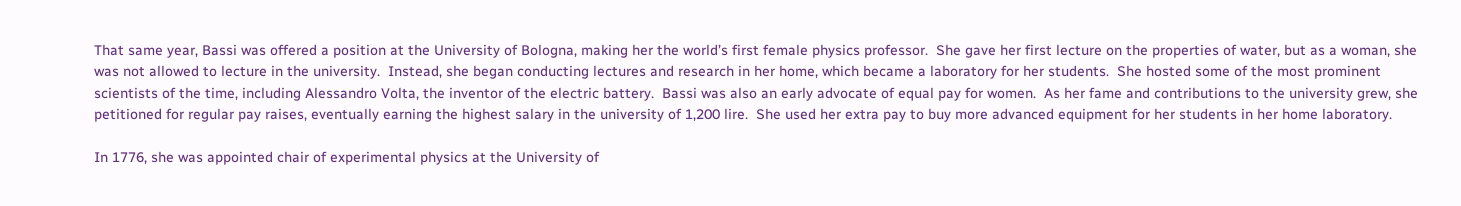That same year, Bassi was offered a position at the University of Bologna, making her the world’s first female physics professor.  She gave her first lecture on the properties of water, but as a woman, she was not allowed to lecture in the university.  Instead, she began conducting lectures and research in her home, which became a laboratory for her students.  She hosted some of the most prominent scientists of the time, including Alessandro Volta, the inventor of the electric battery.  Bassi was also an early advocate of equal pay for women.  As her fame and contributions to the university grew, she petitioned for regular pay raises, eventually earning the highest salary in the university of 1,200 lire.  She used her extra pay to buy more advanced equipment for her students in her home laboratory.

In 1776, she was appointed chair of experimental physics at the University of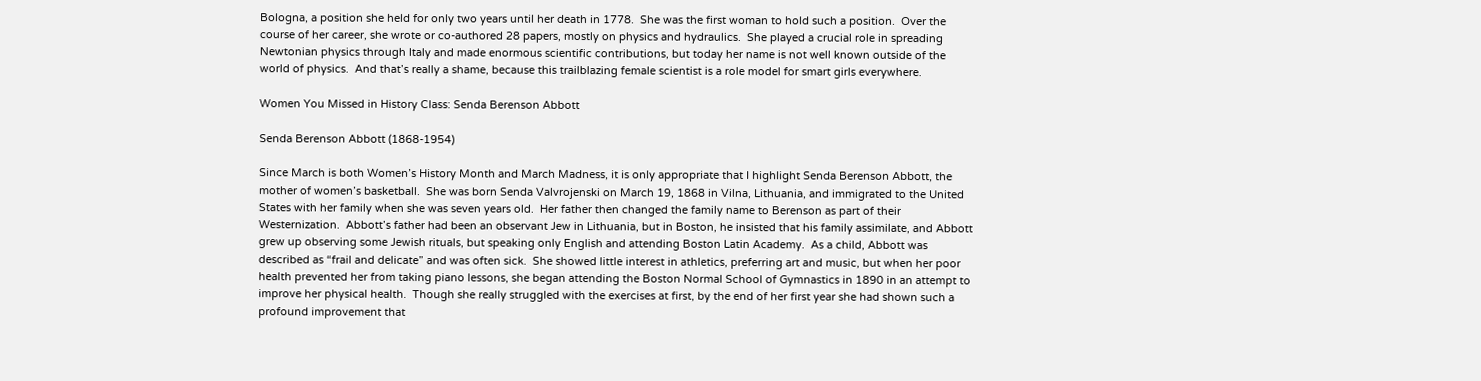Bologna, a position she held for only two years until her death in 1778.  She was the first woman to hold such a position.  Over the course of her career, she wrote or co-authored 28 papers, mostly on physics and hydraulics.  She played a crucial role in spreading Newtonian physics through Italy and made enormous scientific contributions, but today her name is not well known outside of the world of physics.  And that’s really a shame, because this trailblazing female scientist is a role model for smart girls everywhere.

Women You Missed in History Class: Senda Berenson Abbott

Senda Berenson Abbott (1868-1954)

Since March is both Women’s History Month and March Madness, it is only appropriate that I highlight Senda Berenson Abbott, the mother of women’s basketball.  She was born Senda Valvrojenski on March 19, 1868 in Vilna, Lithuania, and immigrated to the United States with her family when she was seven years old.  Her father then changed the family name to Berenson as part of their Westernization.  Abbott’s father had been an observant Jew in Lithuania, but in Boston, he insisted that his family assimilate, and Abbott grew up observing some Jewish rituals, but speaking only English and attending Boston Latin Academy.  As a child, Abbott was described as “frail and delicate” and was often sick.  She showed little interest in athletics, preferring art and music, but when her poor health prevented her from taking piano lessons, she began attending the Boston Normal School of Gymnastics in 1890 in an attempt to improve her physical health.  Though she really struggled with the exercises at first, by the end of her first year she had shown such a profound improvement that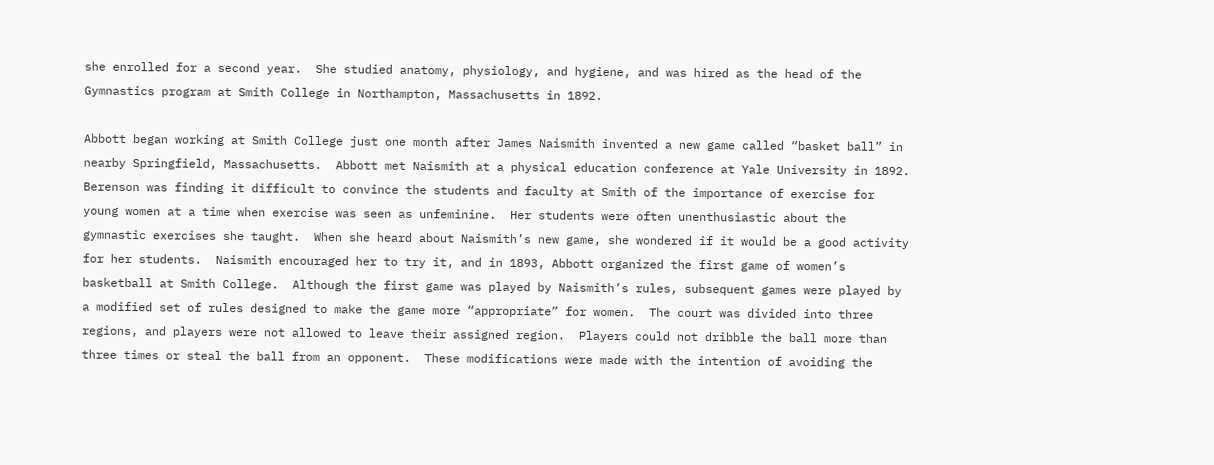she enrolled for a second year.  She studied anatomy, physiology, and hygiene, and was hired as the head of the Gymnastics program at Smith College in Northampton, Massachusetts in 1892.

Abbott began working at Smith College just one month after James Naismith invented a new game called “basket ball” in nearby Springfield, Massachusetts.  Abbott met Naismith at a physical education conference at Yale University in 1892.  Berenson was finding it difficult to convince the students and faculty at Smith of the importance of exercise for young women at a time when exercise was seen as unfeminine.  Her students were often unenthusiastic about the gymnastic exercises she taught.  When she heard about Naismith’s new game, she wondered if it would be a good activity for her students.  Naismith encouraged her to try it, and in 1893, Abbott organized the first game of women’s basketball at Smith College.  Although the first game was played by Naismith’s rules, subsequent games were played by a modified set of rules designed to make the game more “appropriate” for women.  The court was divided into three regions, and players were not allowed to leave their assigned region.  Players could not dribble the ball more than three times or steal the ball from an opponent.  These modifications were made with the intention of avoiding the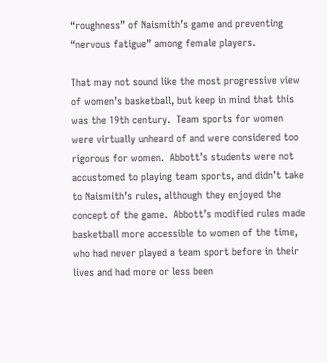“roughness” of Naismith’s game and preventing “nervous fatigue” among female players.

That may not sound like the most progressive view of women’s basketball, but keep in mind that this was the 19th century.  Team sports for women were virtually unheard of and were considered too rigorous for women.  Abbott’s students were not accustomed to playing team sports, and didn’t take to Naismith’s rules, although they enjoyed the concept of the game.  Abbott’s modified rules made basketball more accessible to women of the time, who had never played a team sport before in their lives and had more or less been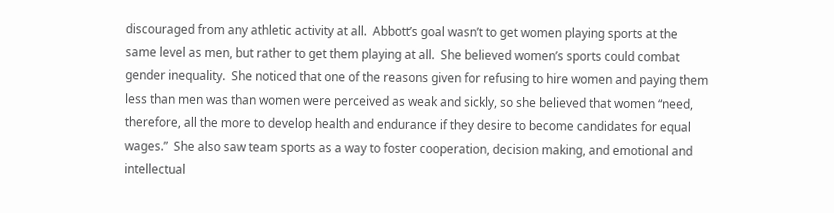discouraged from any athletic activity at all.  Abbott’s goal wasn’t to get women playing sports at the same level as men, but rather to get them playing at all.  She believed women’s sports could combat gender inequality.  She noticed that one of the reasons given for refusing to hire women and paying them less than men was than women were perceived as weak and sickly, so she believed that women “need, therefore, all the more to develop health and endurance if they desire to become candidates for equal wages.”  She also saw team sports as a way to foster cooperation, decision making, and emotional and intellectual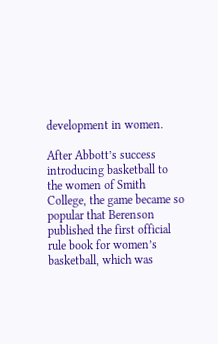development in women.

After Abbott’s success introducing basketball to the women of Smith College, the game became so popular that Berenson published the first official rule book for women’s basketball, which was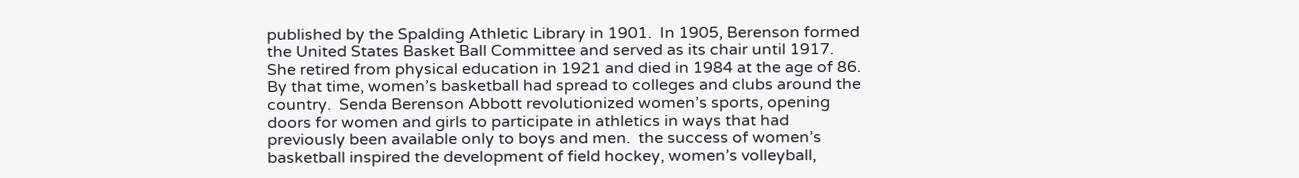published by the Spalding Athletic Library in 1901.  In 1905, Berenson formed the United States Basket Ball Committee and served as its chair until 1917.  She retired from physical education in 1921 and died in 1984 at the age of 86.  By that time, women’s basketball had spread to colleges and clubs around the country.  Senda Berenson Abbott revolutionized women’s sports, opening doors for women and girls to participate in athletics in ways that had previously been available only to boys and men.  the success of women’s basketball inspired the development of field hockey, women’s volleyball,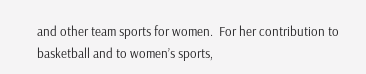and other team sports for women.  For her contribution to basketball and to women’s sports,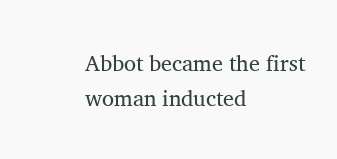Abbot became the first woman inducted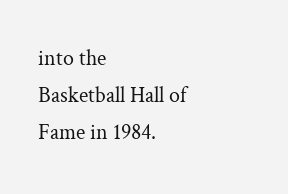into the Basketball Hall of Fame in 1984.